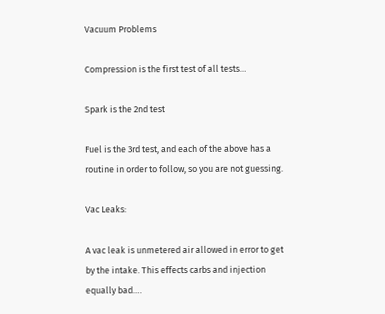Vacuum Problems

Compression is the first test of all tests…

Spark is the 2nd test

Fuel is the 3rd test, and each of the above has a routine in order to follow, so you are not guessing.

Vac Leaks:

A vac leak is unmetered air allowed in error to get by the intake. This effects carbs and injection equally bad….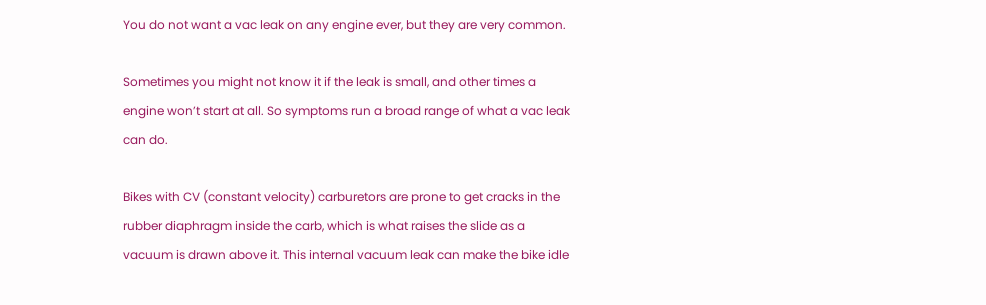You do not want a vac leak on any engine ever, but they are very common.

Sometimes you might not know it if the leak is small, and other times a engine won’t start at all. So symptoms run a broad range of what a vac leak can do.

Bikes with CV (constant velocity) carburetors are prone to get cracks in the rubber diaphragm inside the carb, which is what raises the slide as a vacuum is drawn above it. This internal vacuum leak can make the bike idle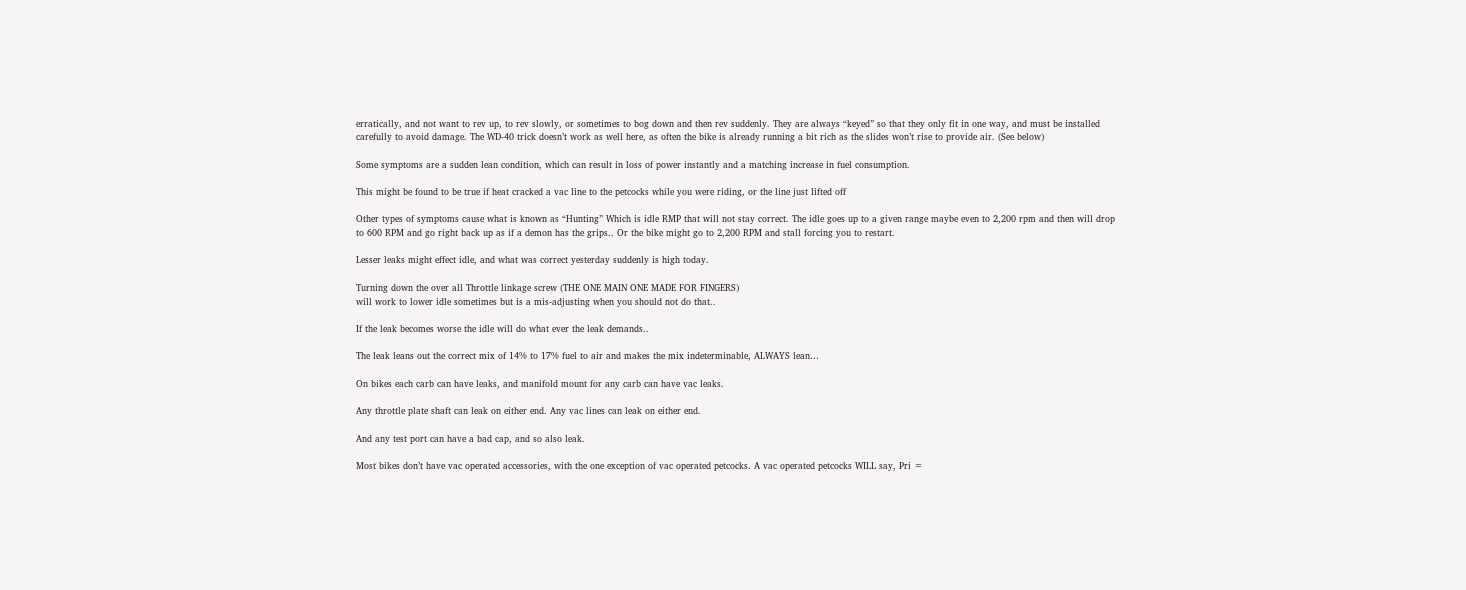erratically, and not want to rev up, to rev slowly, or sometimes to bog down and then rev suddenly. They are always “keyed” so that they only fit in one way, and must be installed carefully to avoid damage. The WD-40 trick doesn’t work as well here, as often the bike is already running a bit rich as the slides won’t rise to provide air. (See below)

Some symptoms are a sudden lean condition, which can result in loss of power instantly and a matching increase in fuel consumption.

This might be found to be true if heat cracked a vac line to the petcocks while you were riding, or the line just lifted off

Other types of symptoms cause what is known as “Hunting” Which is idle RMP that will not stay correct. The idle goes up to a given range maybe even to 2,200 rpm and then will drop to 600 RPM and go right back up as if a demon has the grips.. Or the bike might go to 2,200 RPM and stall forcing you to restart.

Lesser leaks might effect idle, and what was correct yesterday suddenly is high today.

Turning down the over all Throttle linkage screw (THE ONE MAIN ONE MADE FOR FINGERS)
will work to lower idle sometimes but is a mis-adjusting when you should not do that..

If the leak becomes worse the idle will do what ever the leak demands..

The leak leans out the correct mix of 14% to 17% fuel to air and makes the mix indeterminable, ALWAYS lean…

On bikes each carb can have leaks, and manifold mount for any carb can have vac leaks.

Any throttle plate shaft can leak on either end. Any vac lines can leak on either end.

And any test port can have a bad cap, and so also leak.

Most bikes don’t have vac operated accessories, with the one exception of vac operated petcocks. A vac operated petcocks WILL say, Pri =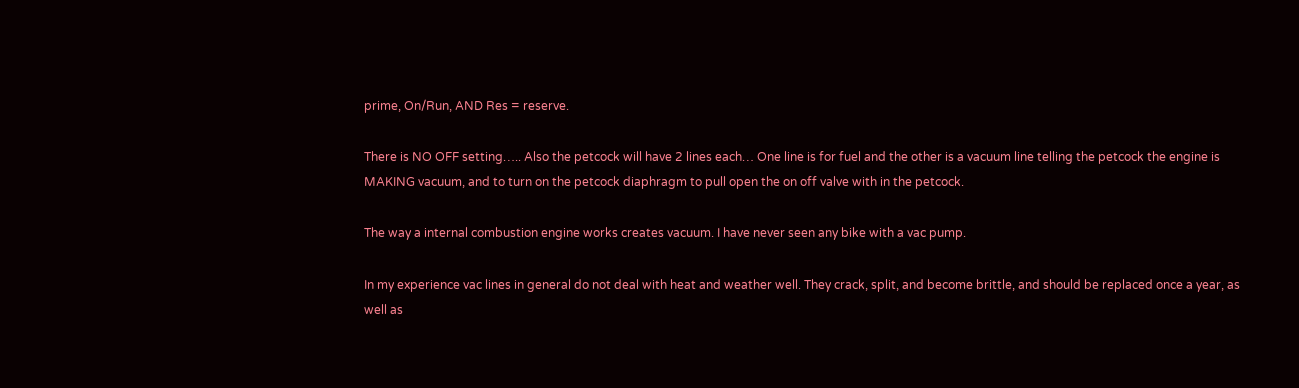prime, On/Run, AND Res = reserve.

There is NO OFF setting….. Also the petcock will have 2 lines each… One line is for fuel and the other is a vacuum line telling the petcock the engine is MAKING vacuum, and to turn on the petcock diaphragm to pull open the on off valve with in the petcock.

The way a internal combustion engine works creates vacuum. I have never seen any bike with a vac pump.

In my experience vac lines in general do not deal with heat and weather well. They crack, split, and become brittle, and should be replaced once a year, as well as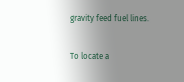gravity feed fuel lines.

To locate a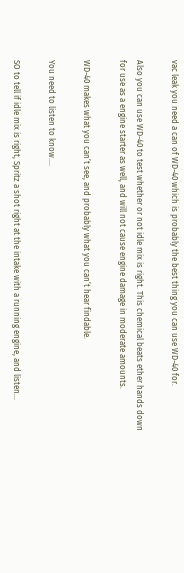vac leak you need a can of WD-40 which is probably the best thing you can use WD-40 for.

Also you can use WD-40 to test whether or not idle mix is right. This chemical beats ether hands down for use as a engine starter as well, and will not cause engine damage in moderate amounts.

WD-40 makes what you can’t see, and probably what you can’t hear findable.

You need to listen to know….

SO to tell if idle mix is right, Spritz a shot right at the intake with a running engine, and listen…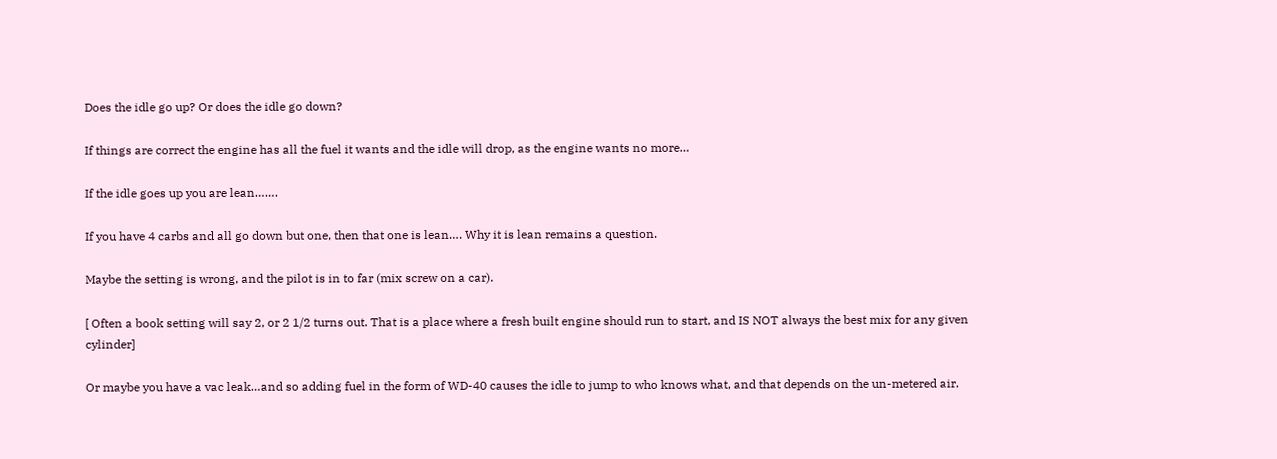Does the idle go up? Or does the idle go down?

If things are correct the engine has all the fuel it wants and the idle will drop, as the engine wants no more…

If the idle goes up you are lean…….

If you have 4 carbs and all go down but one, then that one is lean…. Why it is lean remains a question.

Maybe the setting is wrong, and the pilot is in to far (mix screw on a car).

[ Often a book setting will say 2, or 2 1/2 turns out. That is a place where a fresh built engine should run to start, and IS NOT always the best mix for any given cylinder]

Or maybe you have a vac leak…and so adding fuel in the form of WD-40 causes the idle to jump to who knows what, and that depends on the un-metered air.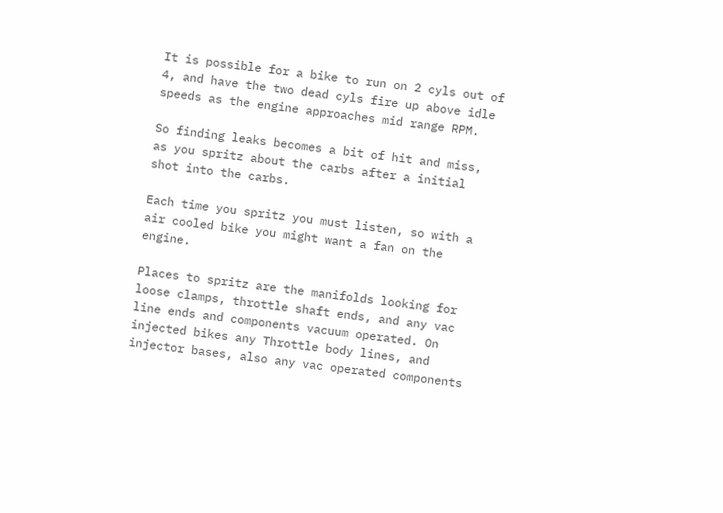It is possible for a bike to run on 2 cyls out of 4, and have the two dead cyls fire up above idle speeds as the engine approaches mid range RPM.

So finding leaks becomes a bit of hit and miss, as you spritz about the carbs after a initial shot into the carbs.

Each time you spritz you must listen, so with a air cooled bike you might want a fan on the engine.

Places to spritz are the manifolds looking for loose clamps, throttle shaft ends, and any vac line ends and components vacuum operated. On injected bikes any Throttle body lines, and injector bases, also any vac operated components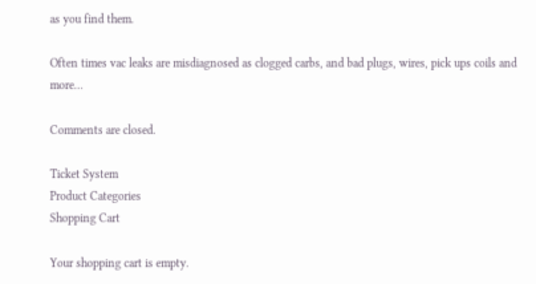as you find them.

Often times vac leaks are misdiagnosed as clogged carbs, and bad plugs, wires, pick ups coils and more…

Comments are closed.

Ticket System
Product Categories
Shopping Cart

Your shopping cart is empty.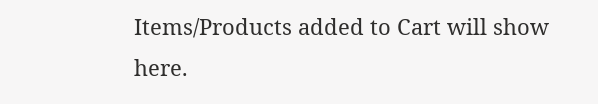Items/Products added to Cart will show here.